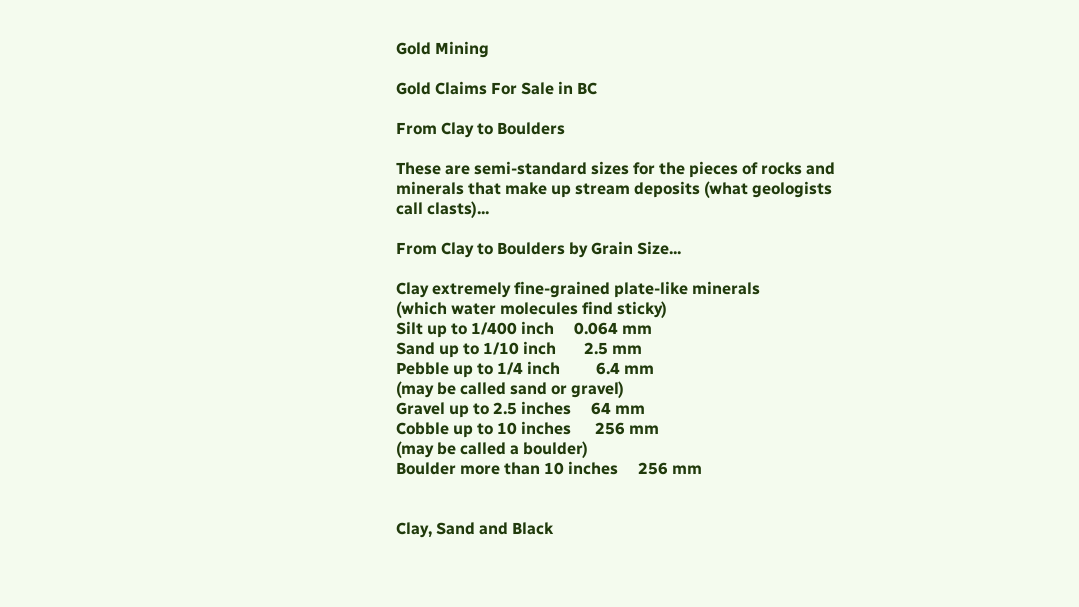Gold Mining

Gold Claims For Sale in BC

From Clay to Boulders

These are semi-standard sizes for the pieces of rocks and minerals that make up stream deposits (what geologists call clasts)...

From Clay to Boulders by Grain Size...

Clay extremely fine-grained plate-like minerals
(which water molecules find sticky)
Silt up to 1/400 inch     0.064 mm
Sand up to 1/10 inch       2.5 mm
Pebble up to 1/4 inch         6.4 mm
(may be called sand or gravel)
Gravel up to 2.5 inches     64 mm
Cobble up to 10 inches      256 mm
(may be called a boulder)
Boulder more than 10 inches     256 mm


Clay, Sand and Black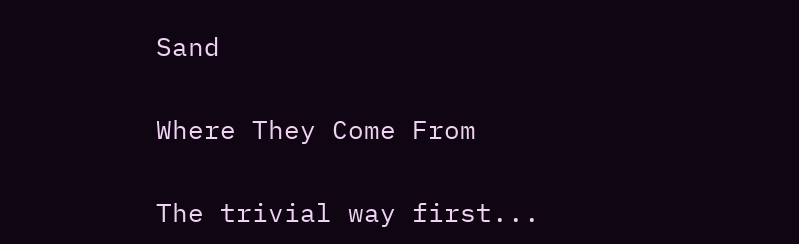Sand

Where They Come From

The trivial way first...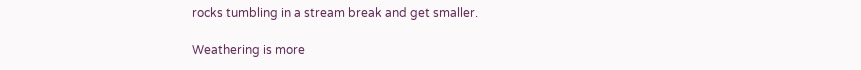rocks tumbling in a stream break and get smaller.

Weathering is more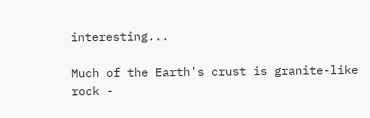interesting...

Much of the Earth's crust is granite-like rock -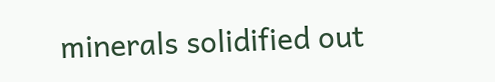minerals solidified out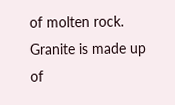of molten rock. Granite is made up of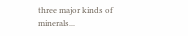three major kinds of minerals...